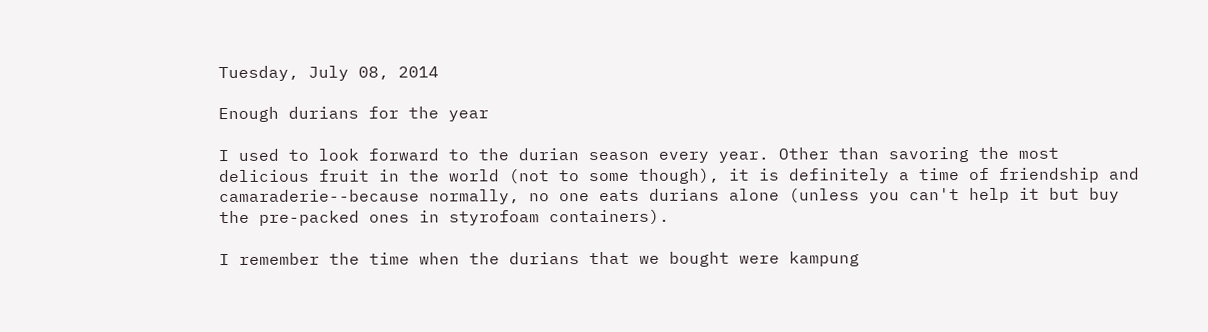Tuesday, July 08, 2014

Enough durians for the year

I used to look forward to the durian season every year. Other than savoring the most delicious fruit in the world (not to some though), it is definitely a time of friendship and camaraderie--because normally, no one eats durians alone (unless you can't help it but buy the pre-packed ones in styrofoam containers).

I remember the time when the durians that we bought were kampung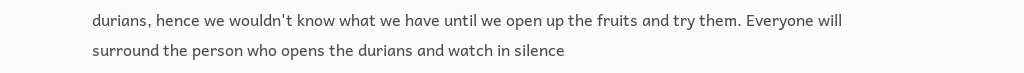durians, hence we wouldn't know what we have until we open up the fruits and try them. Everyone will surround the person who opens the durians and watch in silence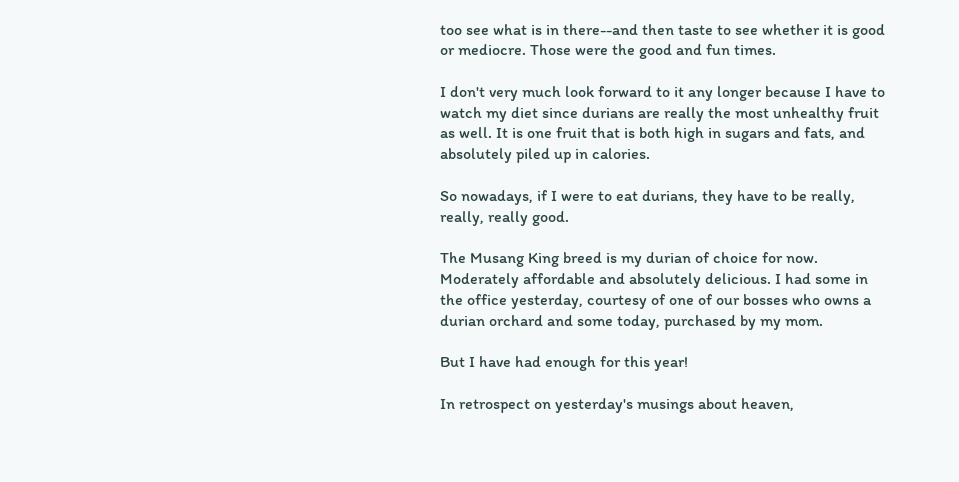too see what is in there--and then taste to see whether it is good or mediocre. Those were the good and fun times.

I don't very much look forward to it any longer because I have to watch my diet since durians are really the most unhealthy fruit as well. It is one fruit that is both high in sugars and fats, and absolutely piled up in calories.

So nowadays, if I were to eat durians, they have to be really, really, really good.

The Musang King breed is my durian of choice for now. Moderately affordable and absolutely delicious. I had some in the office yesterday, courtesy of one of our bosses who owns a durian orchard and some today, purchased by my mom.

But I have had enough for this year!

In retrospect on yesterday's musings about heaven,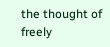the thought of freely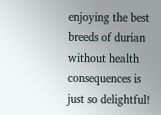enjoying the best breeds of durian without health consequences is just so delightful!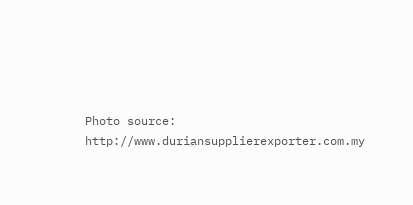Photo source: http://www.duriansupplierexporter.com.my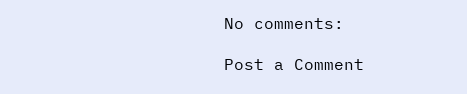No comments:

Post a Comment